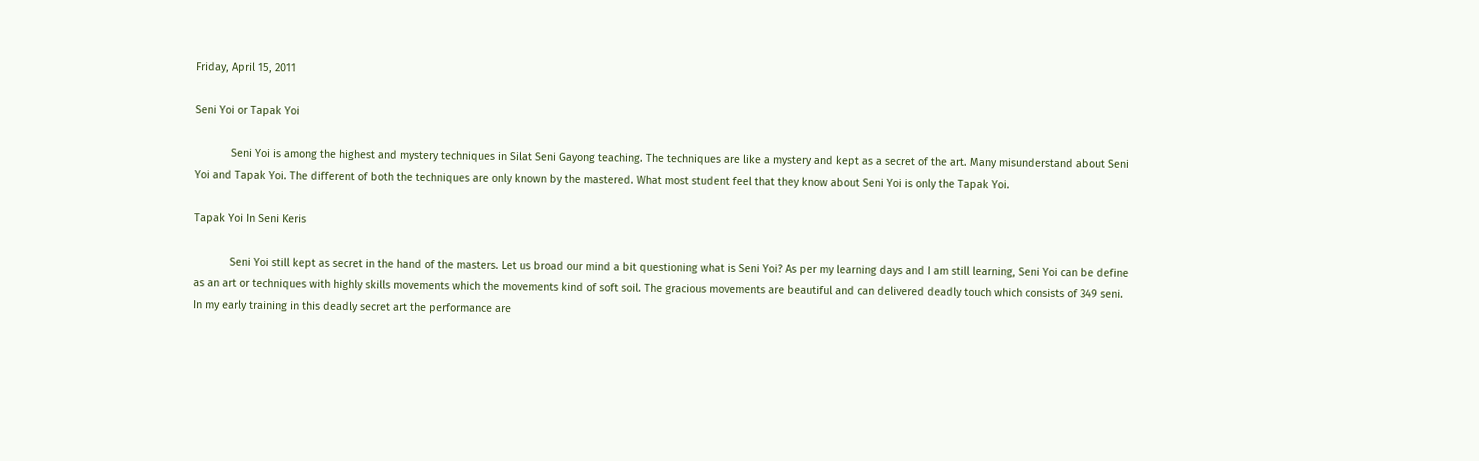Friday, April 15, 2011

Seni Yoi or Tapak Yoi

            Seni Yoi is among the highest and mystery techniques in Silat Seni Gayong teaching. The techniques are like a mystery and kept as a secret of the art. Many misunderstand about Seni Yoi and Tapak Yoi. The different of both the techniques are only known by the mastered. What most student feel that they know about Seni Yoi is only the Tapak Yoi.

Tapak Yoi In Seni Keris

            Seni Yoi still kept as secret in the hand of the masters. Let us broad our mind a bit questioning what is Seni Yoi? As per my learning days and I am still learning, Seni Yoi can be define as an art or techniques with highly skills movements which the movements kind of soft soil. The gracious movements are beautiful and can delivered deadly touch which consists of 349 seni. In my early training in this deadly secret art the performance are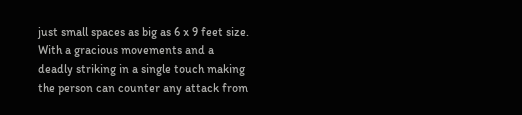just small spaces as big as 6 x 9 feet size. With a gracious movements and a deadly striking in a single touch making the person can counter any attack from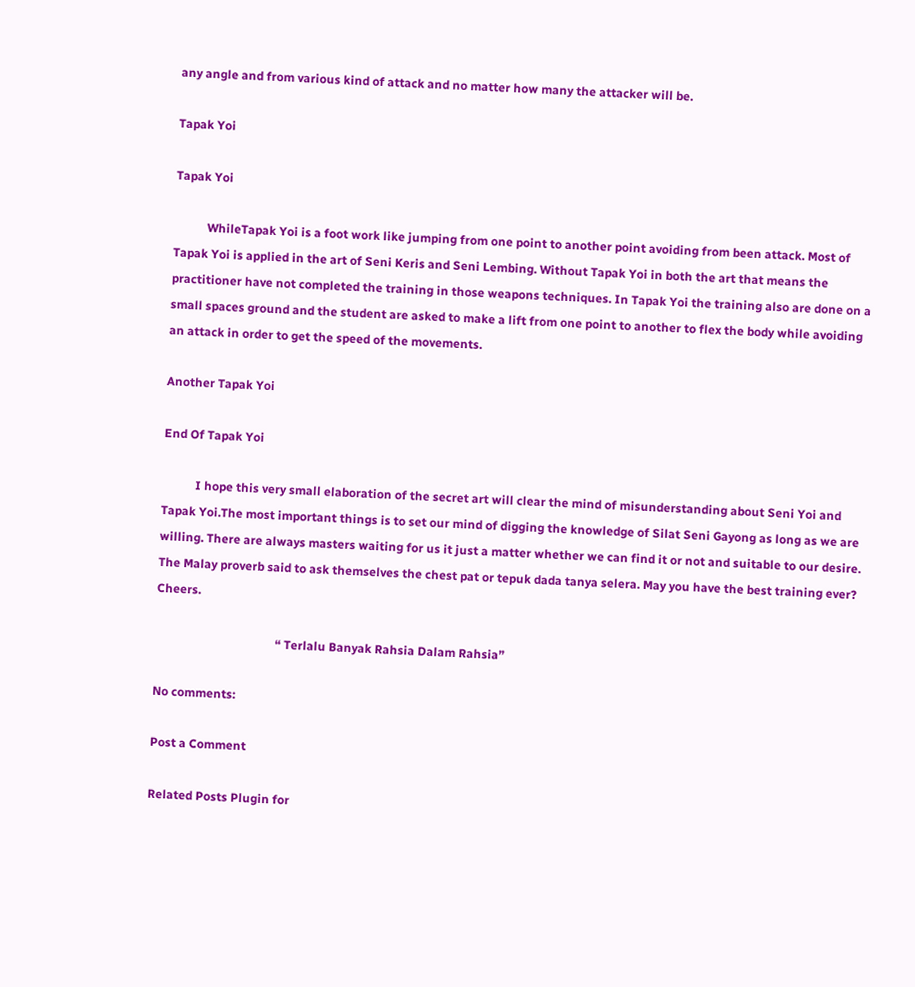any angle and from various kind of attack and no matter how many the attacker will be.

Tapak Yoi

Tapak Yoi

           WhileTapak Yoi is a foot work like jumping from one point to another point avoiding from been attack. Most of Tapak Yoi is applied in the art of Seni Keris and Seni Lembing. Without Tapak Yoi in both the art that means the practitioner have not completed the training in those weapons techniques. In Tapak Yoi the training also are done on a small spaces ground and the student are asked to make a lift from one point to another to flex the body while avoiding an attack in order to get the speed of the movements.

Another Tapak Yoi

End Of Tapak Yoi

           I hope this very small elaboration of the secret art will clear the mind of misunderstanding about Seni Yoi and Tapak Yoi.The most important things is to set our mind of digging the knowledge of Silat Seni Gayong as long as we are willing. There are always masters waiting for us it just a matter whether we can find it or not and suitable to our desire. The Malay proverb said to ask themselves the chest pat or tepuk dada tanya selera. May you have the best training ever? Cheers.

                                        “ Terlalu Banyak Rahsia Dalam Rahsia”

No comments:

Post a Comment

Related Posts Plugin for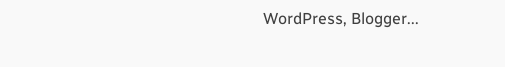WordPress, Blogger...